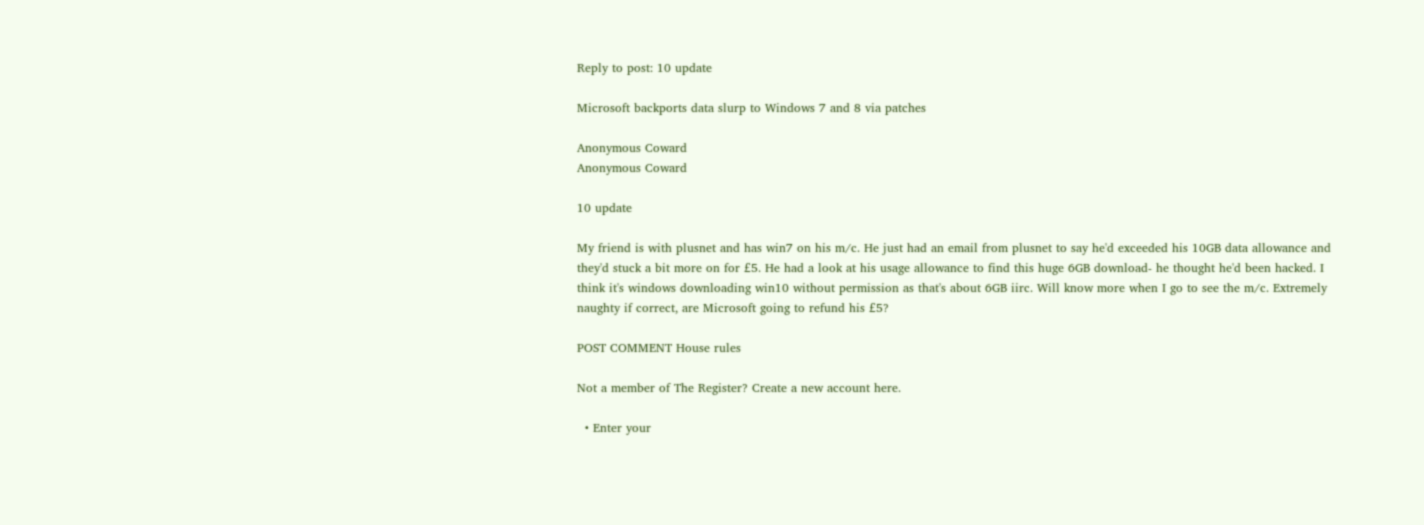Reply to post: 10 update

Microsoft backports data slurp to Windows 7 and 8 via patches

Anonymous Coward
Anonymous Coward

10 update

My friend is with plusnet and has win7 on his m/c. He just had an email from plusnet to say he'd exceeded his 10GB data allowance and they'd stuck a bit more on for £5. He had a look at his usage allowance to find this huge 6GB download- he thought he'd been hacked. I think it's windows downloading win10 without permission as that's about 6GB iirc. Will know more when I go to see the m/c. Extremely naughty if correct, are Microsoft going to refund his £5?

POST COMMENT House rules

Not a member of The Register? Create a new account here.

  • Enter your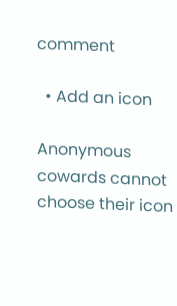comment

  • Add an icon

Anonymous cowards cannot choose their icon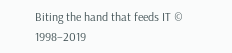Biting the hand that feeds IT © 1998–2019